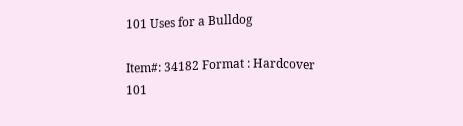101 Uses for a Bulldog

Item#: 34182 Format : Hardcover
101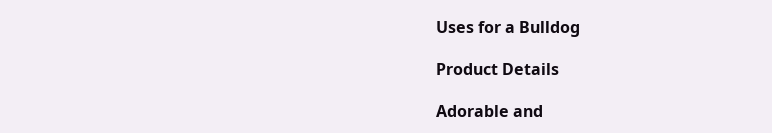Uses for a Bulldog

Product Details

Adorable and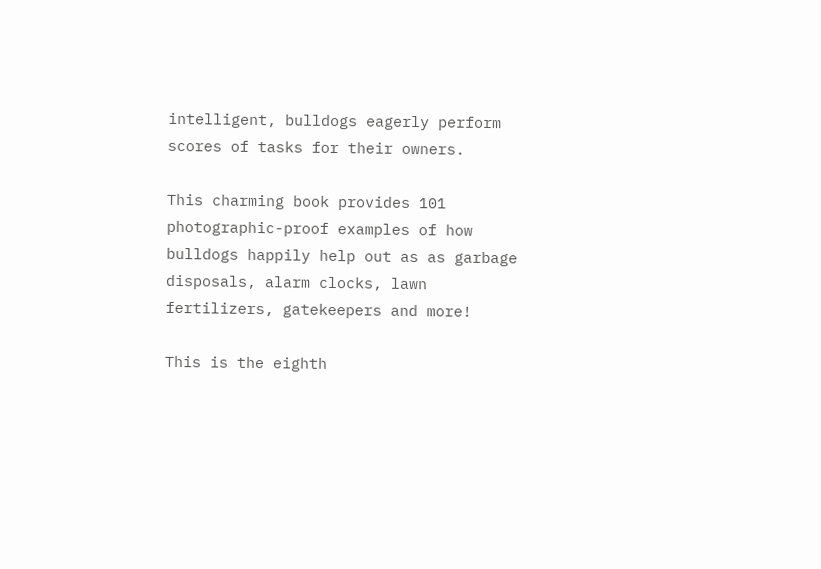intelligent, bulldogs eagerly perform scores of tasks for their owners.

This charming book provides 101 photographic-proof examples of how bulldogs happily help out as as garbage disposals, alarm clocks, lawn fertilizers, gatekeepers and more!

This is the eighth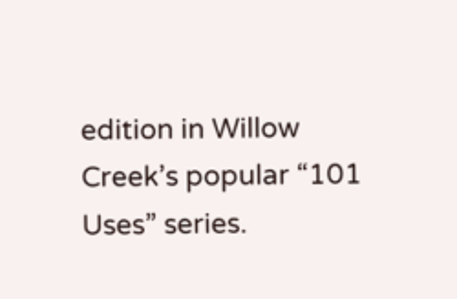edition in Willow Creek’s popular “101 Uses” series.